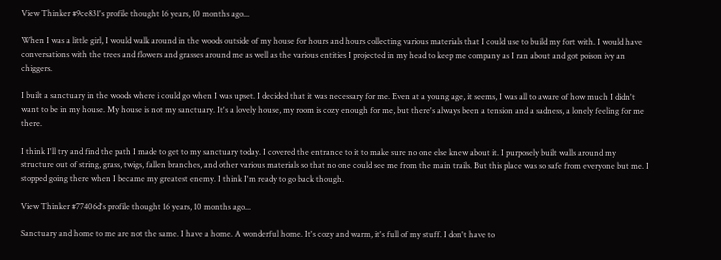View Thinker #9ce831's profile thought 16 years, 10 months ago...

When I was a little girl, I would walk around in the woods outside of my house for hours and hours collecting various materials that I could use to build my fort with. I would have conversations with the trees and flowers and grasses around me as well as the various entities I projected in my head to keep me company as I ran about and got poison ivy an chiggers.

I built a sanctuary in the woods where i could go when I was upset. I decided that it was necessary for me. Even at a young age, it seems, I was all to aware of how much I didn't want to be in my house. My house is not my sanctuary. It's a lovely house, my room is cozy enough for me, but there's always been a tension and a sadness, a lonely feeling for me there.

I think I'll try and find the path I made to get to my sanctuary today. I covered the entrance to it to make sure no one else knew about it. I purposely built walls around my structure out of string, grass, twigs, fallen branches, and other various materials so that no one could see me from the main trails. But this place was so safe from everyone but me. I stopped going there when I became my greatest enemy. I think I'm ready to go back though.

View Thinker #77406d's profile thought 16 years, 10 months ago...

Sanctuary and home to me are not the same. I have a home. A wonderful home. It's cozy and warm, it's full of my stuff. I don't have to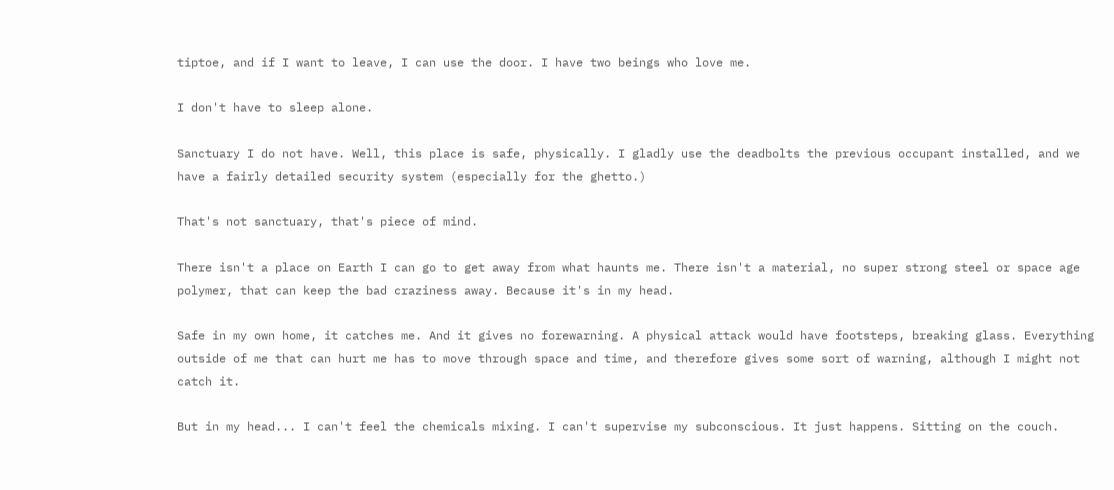tiptoe, and if I want to leave, I can use the door. I have two beings who love me.

I don't have to sleep alone.

Sanctuary I do not have. Well, this place is safe, physically. I gladly use the deadbolts the previous occupant installed, and we have a fairly detailed security system (especially for the ghetto.)

That's not sanctuary, that's piece of mind.

There isn't a place on Earth I can go to get away from what haunts me. There isn't a material, no super strong steel or space age polymer, that can keep the bad craziness away. Because it's in my head.

Safe in my own home, it catches me. And it gives no forewarning. A physical attack would have footsteps, breaking glass. Everything outside of me that can hurt me has to move through space and time, and therefore gives some sort of warning, although I might not catch it.

But in my head... I can't feel the chemicals mixing. I can't supervise my subconscious. It just happens. Sitting on the couch.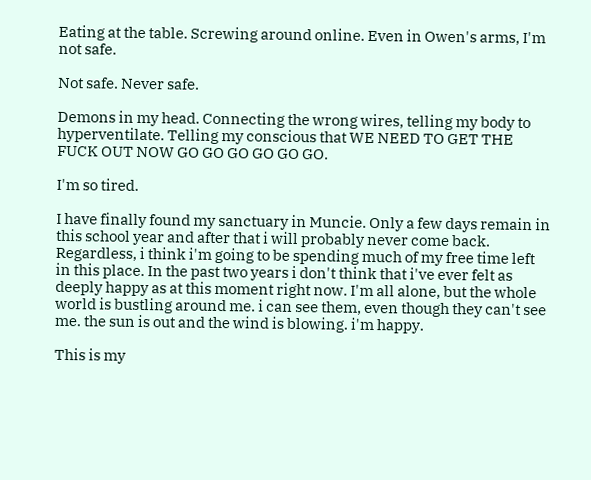Eating at the table. Screwing around online. Even in Owen's arms, I'm not safe.

Not safe. Never safe.

Demons in my head. Connecting the wrong wires, telling my body to hyperventilate. Telling my conscious that WE NEED TO GET THE FUCK OUT NOW GO GO GO GO GO GO.

I'm so tired.

I have finally found my sanctuary in Muncie. Only a few days remain in this school year and after that i will probably never come back. Regardless, i think i'm going to be spending much of my free time left in this place. In the past two years i don't think that i've ever felt as deeply happy as at this moment right now. I'm all alone, but the whole world is bustling around me. i can see them, even though they can't see me. the sun is out and the wind is blowing. i'm happy.

This is my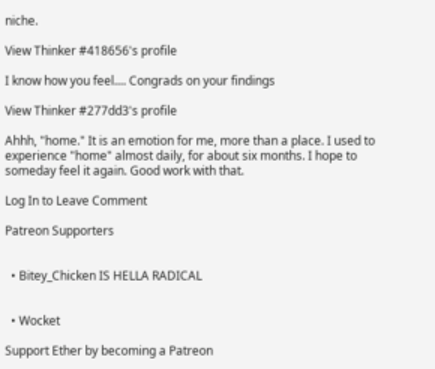niche.

View Thinker #418656's profile

I know how you feel.... Congrads on your findings

View Thinker #277dd3's profile

Ahhh, "home." It is an emotion for me, more than a place. I used to experience "home" almost daily, for about six months. I hope to someday feel it again. Good work with that.

Log In to Leave Comment

Patreon Supporters


  • Bitey_Chicken IS HELLA RADICAL


  • Wocket

Support Ether by becoming a Patreon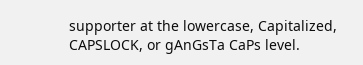supporter at the lowercase, Capitalized, CAPSLOCK, or gAnGsTa CaPs level.